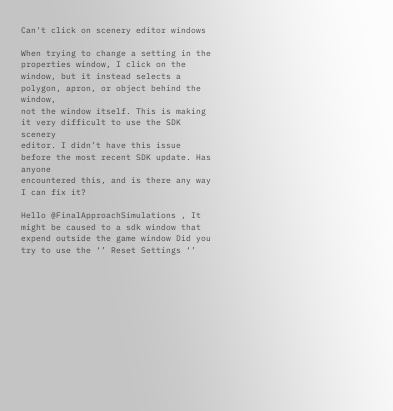Can't click on scenery editor windows

When trying to change a setting in the properties window, I click on the
window, but it instead selects a polygon, apron, or object behind the window,
not the window itself. This is making it very difficult to use the SDK scenery
editor. I didn’t have this issue before the most recent SDK update. Has anyone
encountered this, and is there any way I can fix it?

Hello @FinalApproachSimulations , It might be caused to a sdk window that
expend outside the game window Did you try to use the ‘’ Reset Settings ‘’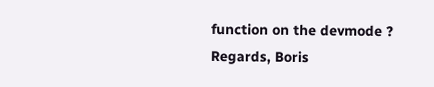function on the devmode ?
Regards, Boris